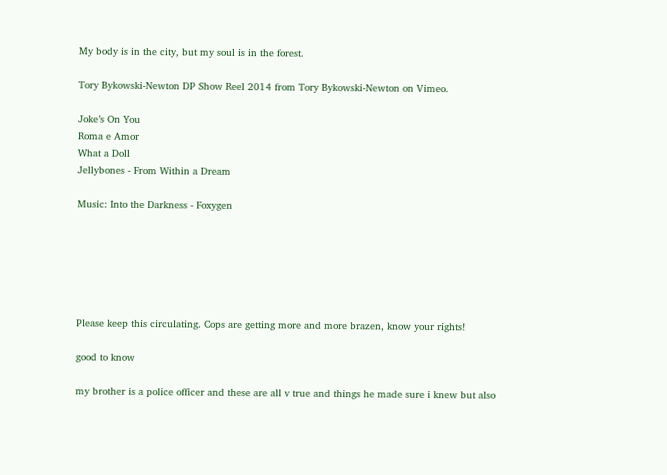My body is in the city, but my soul is in the forest.

Tory Bykowski-Newton DP Show Reel 2014 from Tory Bykowski-Newton on Vimeo.

Joke’s On You
Roma e Amor
What a Doll
Jellybones - From Within a Dream

Music: Into the Darkness - Foxygen






Please keep this circulating. Cops are getting more and more brazen, know your rights!

good to know

my brother is a police officer and these are all v true and things he made sure i knew but also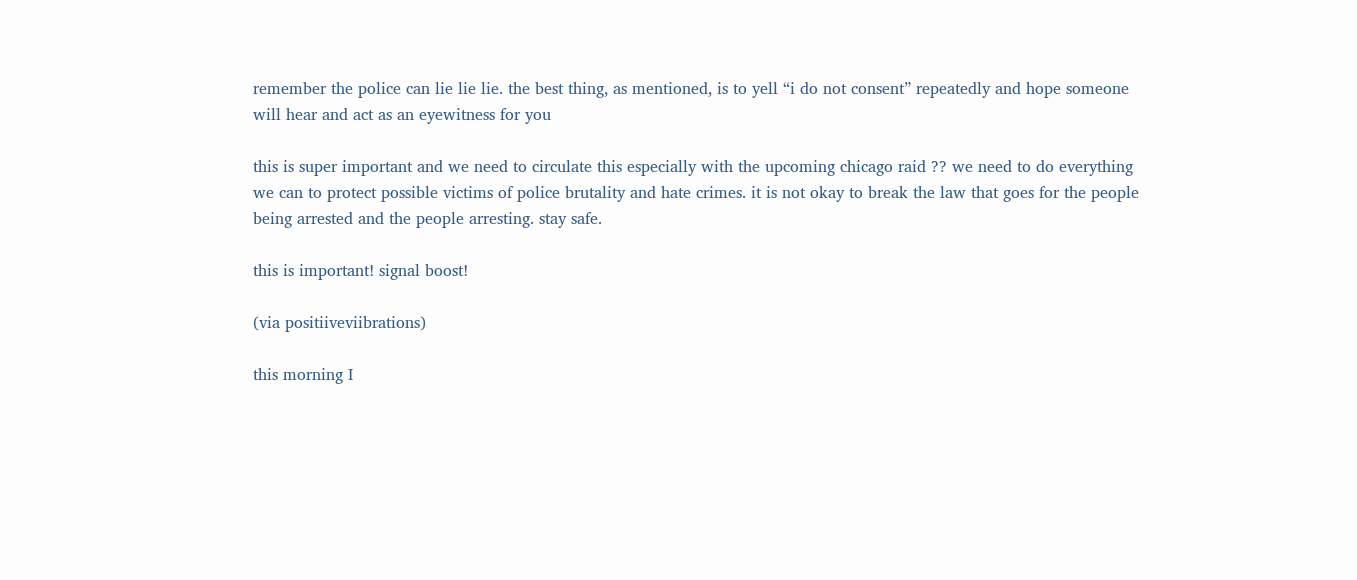remember the police can lie lie lie. the best thing, as mentioned, is to yell “i do not consent” repeatedly and hope someone will hear and act as an eyewitness for you

this is super important and we need to circulate this especially with the upcoming chicago raid ?? we need to do everything we can to protect possible victims of police brutality and hate crimes. it is not okay to break the law that goes for the people being arrested and the people arresting. stay safe.

this is important! signal boost!

(via positiiveviibrations)

this morning I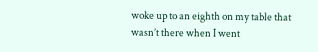woke up to an eighth on my table that wasn’t there when I went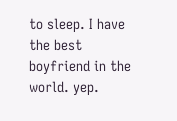to sleep. I have the best boyfriend in the world. yep.